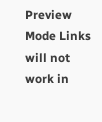Preview Mode Links will not work in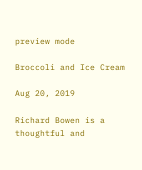preview mode

Broccoli and Ice Cream

Aug 20, 2019

Richard Bowen is a thoughtful and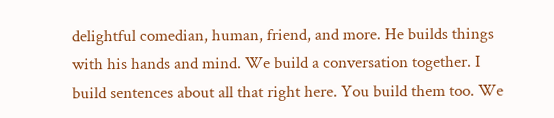delightful comedian, human, friend, and more. He builds things with his hands and mind. We build a conversation together. I build sentences about all that right here. You build them too. We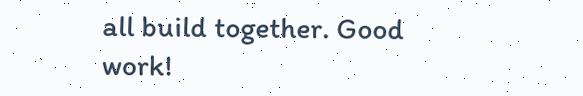all build together. Good work!